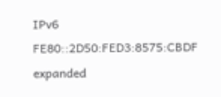IPv6 FE80::2D50:FED3:8575:CBDF expanded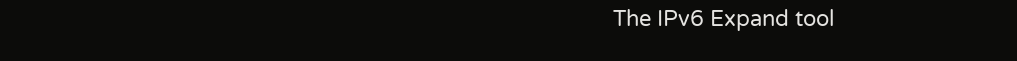The IPv6 Expand tool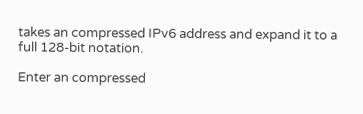takes an compressed IPv6 address and expand it to a full 128-bit notation.

Enter an compressed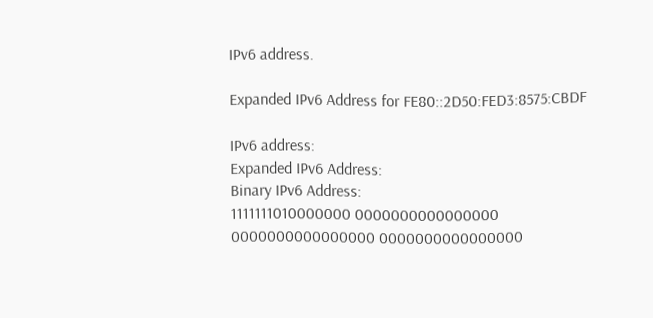IPv6 address.

Expanded IPv6 Address for FE80::2D50:FED3:8575:CBDF

IPv6 address:
Expanded IPv6 Address:
Binary IPv6 Address:
1111111010000000 0000000000000000
0000000000000000 0000000000000000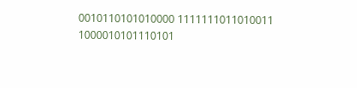0010110101010000 1111111011010011
1000010101110101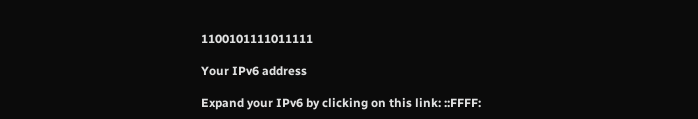1100101111011111

Your IPv6 address

Expand your IPv6 by clicking on this link: ::FFFF: